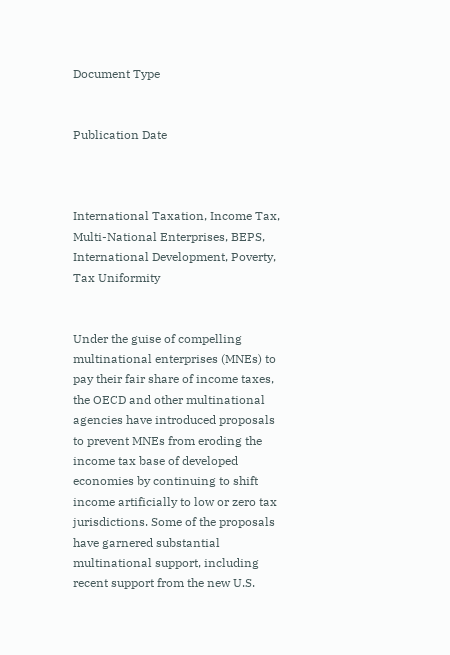Document Type


Publication Date



International Taxation, Income Tax, Multi-National Enterprises, BEPS, International Development, Poverty, Tax Uniformity


Under the guise of compelling multinational enterprises (MNEs) to pay their fair share of income taxes, the OECD and other multinational agencies have introduced proposals to prevent MNEs from eroding the income tax base of developed economies by continuing to shift income artificially to low or zero tax jurisdictions. Some of the proposals have garnered substantial multinational support, including recent support from the new U.S.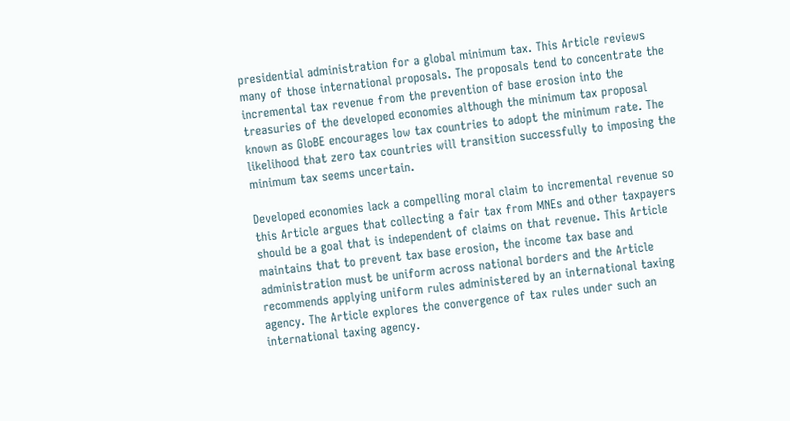presidential administration for a global minimum tax. This Article reviews many of those international proposals. The proposals tend to concentrate the incremental tax revenue from the prevention of base erosion into the treasuries of the developed economies although the minimum tax proposal known as GloBE encourages low tax countries to adopt the minimum rate. The likelihood that zero tax countries will transition successfully to imposing the minimum tax seems uncertain.

Developed economies lack a compelling moral claim to incremental revenue so this Article argues that collecting a fair tax from MNEs and other taxpayers should be a goal that is independent of claims on that revenue. This Article maintains that to prevent tax base erosion, the income tax base and administration must be uniform across national borders and the Article recommends applying uniform rules administered by an international taxing agency. The Article explores the convergence of tax rules under such an international taxing agency.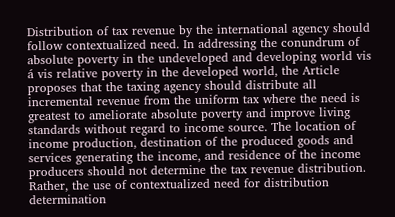Distribution of tax revenue by the international agency should follow contextualized need. In addressing the conundrum of absolute poverty in the undeveloped and developing world vis á vis relative poverty in the developed world, the Article proposes that the taxing agency should distribute all incremental revenue from the uniform tax where the need is greatest to ameliorate absolute poverty and improve living standards without regard to income source. The location of income production, destination of the produced goods and services generating the income, and residence of the income producers should not determine the tax revenue distribution. Rather, the use of contextualized need for distribution determination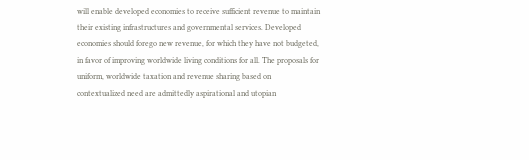will enable developed economies to receive sufficient revenue to maintain their existing infrastructures and governmental services. Developed economies should forego new revenue, for which they have not budgeted, in favor of improving worldwide living conditions for all. The proposals for uniform, worldwide taxation and revenue sharing based on contextualized need are admittedly aspirational and utopian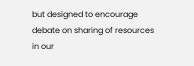but designed to encourage debate on sharing of resources in our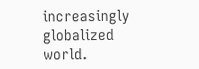increasingly globalized world.